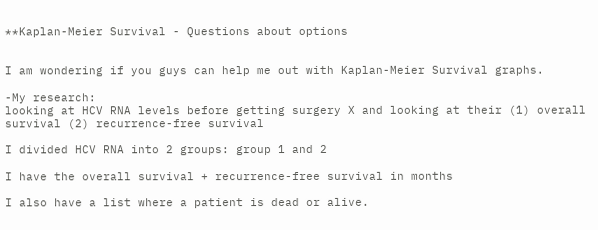**Kaplan-Meier Survival - Questions about options


I am wondering if you guys can help me out with Kaplan-Meier Survival graphs.

-My research:
looking at HCV RNA levels before getting surgery X and looking at their (1) overall survival (2) recurrence-free survival

I divided HCV RNA into 2 groups: group 1 and 2

I have the overall survival + recurrence-free survival in months

I also have a list where a patient is dead or alive.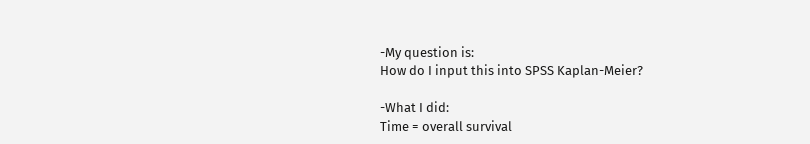-My question is:
How do I input this into SPSS Kaplan-Meier?

-What I did:
Time = overall survival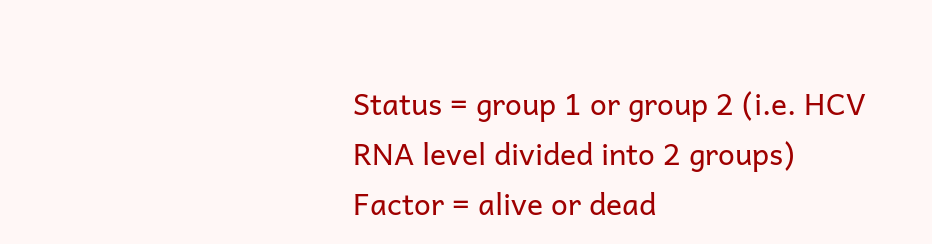Status = group 1 or group 2 (i.e. HCV RNA level divided into 2 groups)
Factor = alive or dead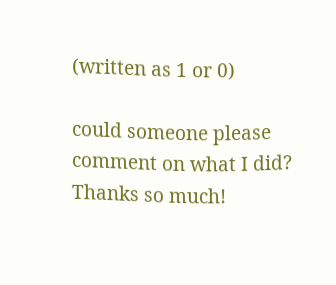(written as 1 or 0)

could someone please comment on what I did? Thanks so much!